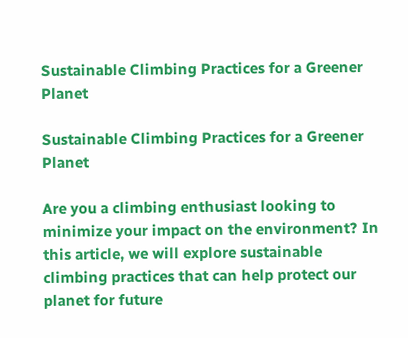Sustainable Climbing Practices for a Greener Planet

Sustainable Climbing Practices for a Greener Planet

Are you a climbing enthusiast looking to minimize your impact on the environment? In this article, we will explore sustainable climbing practices that can help protect our planet for future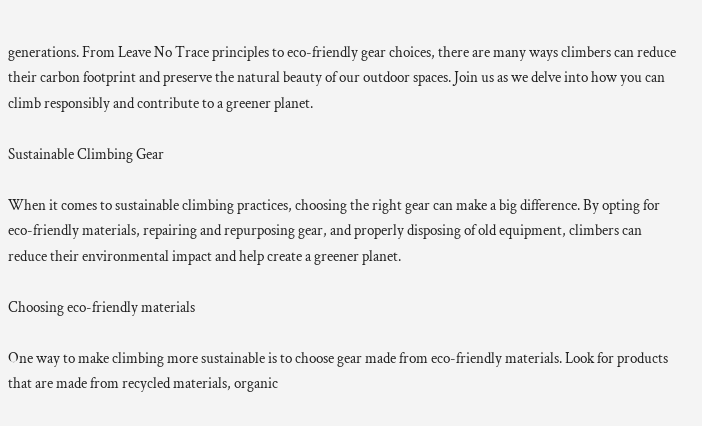generations. From Leave No Trace principles to eco-friendly gear choices, there are many ways climbers can reduce their carbon footprint and preserve the natural beauty of our outdoor spaces. Join us as we delve into how you can climb responsibly and contribute to a greener planet.

Sustainable Climbing Gear

When it comes to sustainable climbing practices, choosing the right gear can make a big difference. By opting for eco-friendly materials, repairing and repurposing gear, and properly disposing of old equipment, climbers can reduce their environmental impact and help create a greener planet.

Choosing eco-friendly materials

One way to make climbing more sustainable is to choose gear made from eco-friendly materials. Look for products that are made from recycled materials, organic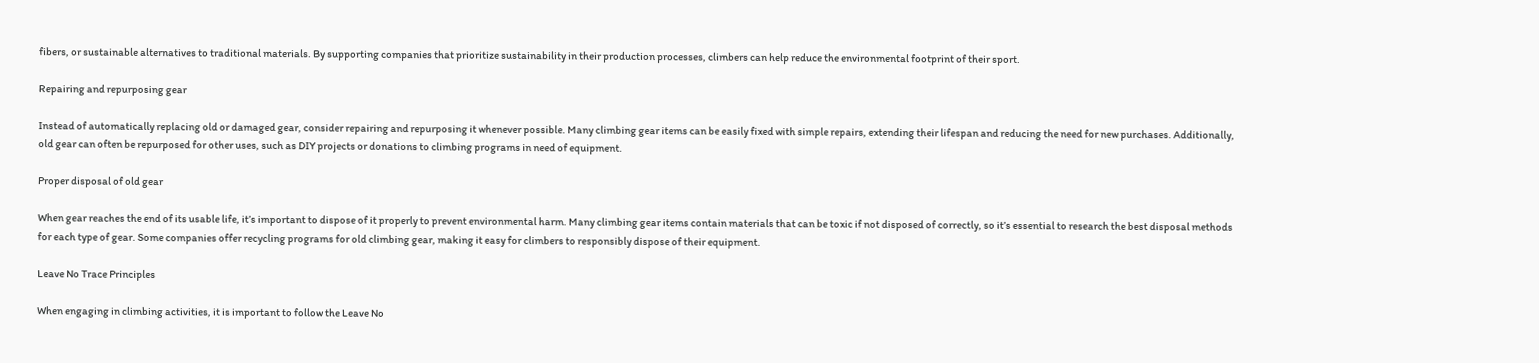fibers, or sustainable alternatives to traditional materials. By supporting companies that prioritize sustainability in their production processes, climbers can help reduce the environmental footprint of their sport.

Repairing and repurposing gear

Instead of automatically replacing old or damaged gear, consider repairing and repurposing it whenever possible. Many climbing gear items can be easily fixed with simple repairs, extending their lifespan and reducing the need for new purchases. Additionally, old gear can often be repurposed for other uses, such as DIY projects or donations to climbing programs in need of equipment.

Proper disposal of old gear

When gear reaches the end of its usable life, it’s important to dispose of it properly to prevent environmental harm. Many climbing gear items contain materials that can be toxic if not disposed of correctly, so it’s essential to research the best disposal methods for each type of gear. Some companies offer recycling programs for old climbing gear, making it easy for climbers to responsibly dispose of their equipment.

Leave No Trace Principles

When engaging in climbing activities, it is important to follow the Leave No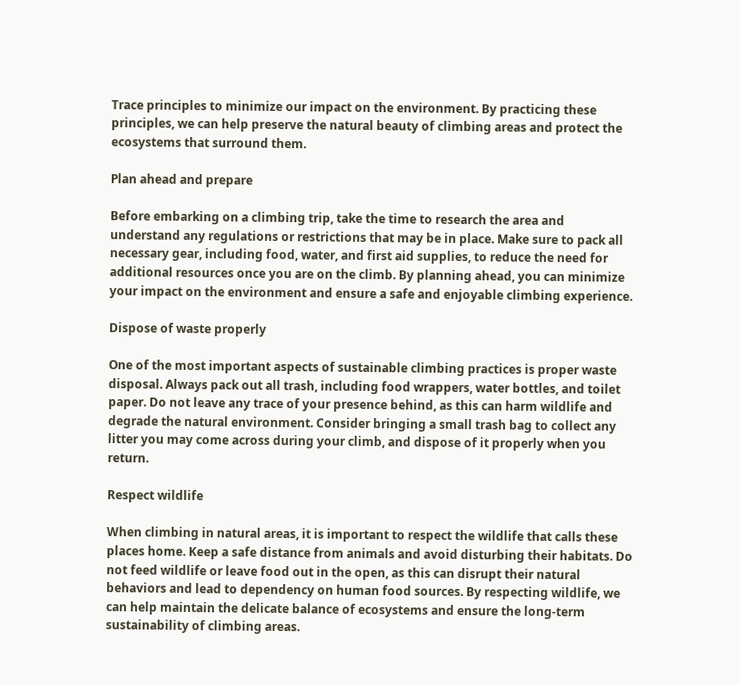Trace principles to minimize our impact on the environment. By practicing these principles, we can help preserve the natural beauty of climbing areas and protect the ecosystems that surround them.

Plan ahead and prepare

Before embarking on a climbing trip, take the time to research the area and understand any regulations or restrictions that may be in place. Make sure to pack all necessary gear, including food, water, and first aid supplies, to reduce the need for additional resources once you are on the climb. By planning ahead, you can minimize your impact on the environment and ensure a safe and enjoyable climbing experience.

Dispose of waste properly

One of the most important aspects of sustainable climbing practices is proper waste disposal. Always pack out all trash, including food wrappers, water bottles, and toilet paper. Do not leave any trace of your presence behind, as this can harm wildlife and degrade the natural environment. Consider bringing a small trash bag to collect any litter you may come across during your climb, and dispose of it properly when you return.

Respect wildlife

When climbing in natural areas, it is important to respect the wildlife that calls these places home. Keep a safe distance from animals and avoid disturbing their habitats. Do not feed wildlife or leave food out in the open, as this can disrupt their natural behaviors and lead to dependency on human food sources. By respecting wildlife, we can help maintain the delicate balance of ecosystems and ensure the long-term sustainability of climbing areas.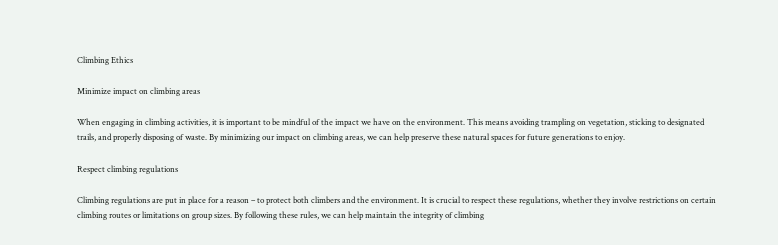Climbing Ethics

Minimize impact on climbing areas

When engaging in climbing activities, it is important to be mindful of the impact we have on the environment. This means avoiding trampling on vegetation, sticking to designated trails, and properly disposing of waste. By minimizing our impact on climbing areas, we can help preserve these natural spaces for future generations to enjoy.

Respect climbing regulations

Climbing regulations are put in place for a reason – to protect both climbers and the environment. It is crucial to respect these regulations, whether they involve restrictions on certain climbing routes or limitations on group sizes. By following these rules, we can help maintain the integrity of climbing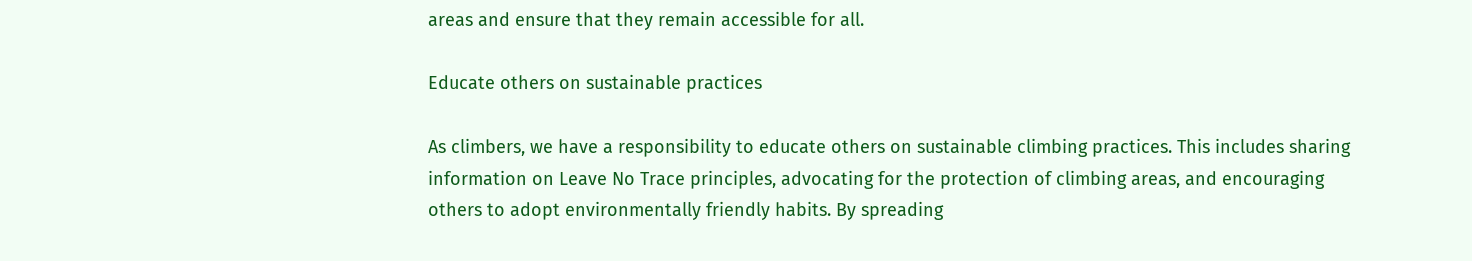areas and ensure that they remain accessible for all.

Educate others on sustainable practices

As climbers, we have a responsibility to educate others on sustainable climbing practices. This includes sharing information on Leave No Trace principles, advocating for the protection of climbing areas, and encouraging others to adopt environmentally friendly habits. By spreading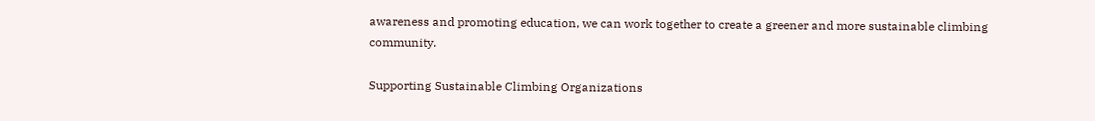awareness and promoting education, we can work together to create a greener and more sustainable climbing community.

Supporting Sustainable Climbing Organizations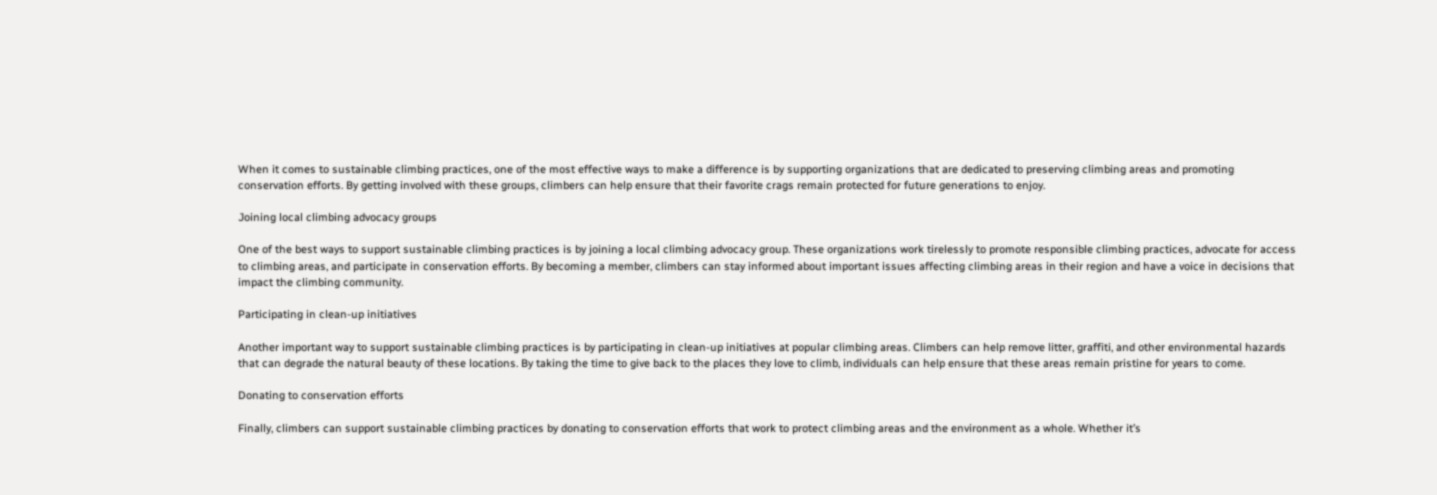When it comes to sustainable climbing practices, one of the most effective ways to make a difference is by supporting organizations that are dedicated to preserving climbing areas and promoting conservation efforts. By getting involved with these groups, climbers can help ensure that their favorite crags remain protected for future generations to enjoy.

Joining local climbing advocacy groups

One of the best ways to support sustainable climbing practices is by joining a local climbing advocacy group. These organizations work tirelessly to promote responsible climbing practices, advocate for access to climbing areas, and participate in conservation efforts. By becoming a member, climbers can stay informed about important issues affecting climbing areas in their region and have a voice in decisions that impact the climbing community.

Participating in clean-up initiatives

Another important way to support sustainable climbing practices is by participating in clean-up initiatives at popular climbing areas. Climbers can help remove litter, graffiti, and other environmental hazards that can degrade the natural beauty of these locations. By taking the time to give back to the places they love to climb, individuals can help ensure that these areas remain pristine for years to come.

Donating to conservation efforts

Finally, climbers can support sustainable climbing practices by donating to conservation efforts that work to protect climbing areas and the environment as a whole. Whether it’s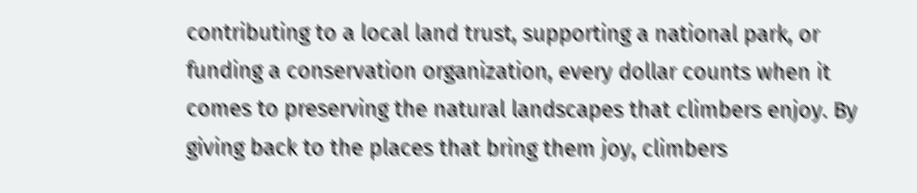contributing to a local land trust, supporting a national park, or funding a conservation organization, every dollar counts when it comes to preserving the natural landscapes that climbers enjoy. By giving back to the places that bring them joy, climbers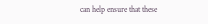can help ensure that these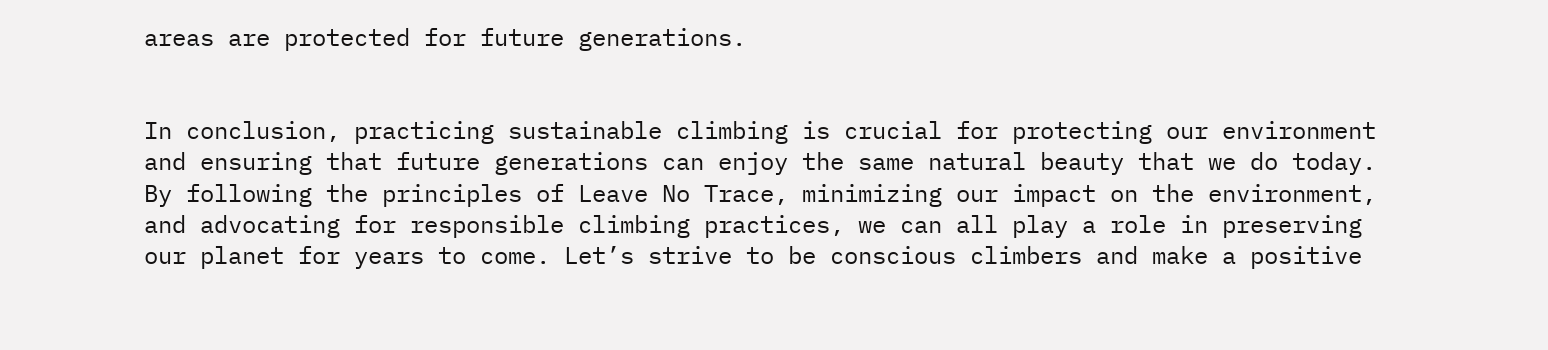areas are protected for future generations.


In conclusion, practicing sustainable climbing is crucial for protecting our environment and ensuring that future generations can enjoy the same natural beauty that we do today. By following the principles of Leave No Trace, minimizing our impact on the environment, and advocating for responsible climbing practices, we can all play a role in preserving our planet for years to come. Let’s strive to be conscious climbers and make a positive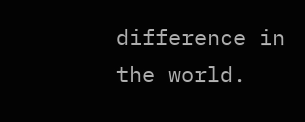difference in the world.